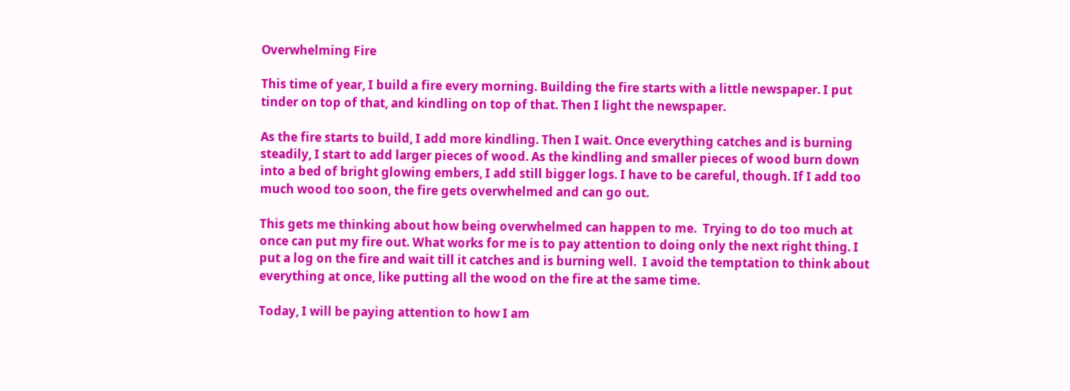Overwhelming Fire

This time of year, I build a fire every morning. Building the fire starts with a little newspaper. I put tinder on top of that, and kindling on top of that. Then I light the newspaper.

As the fire starts to build, I add more kindling. Then I wait. Once everything catches and is burning steadily, I start to add larger pieces of wood. As the kindling and smaller pieces of wood burn down into a bed of bright glowing embers, I add still bigger logs. I have to be careful, though. If I add too much wood too soon, the fire gets overwhelmed and can go out.

This gets me thinking about how being overwhelmed can happen to me.  Trying to do too much at once can put my fire out. What works for me is to pay attention to doing only the next right thing. I put a log on the fire and wait till it catches and is burning well.  I avoid the temptation to think about everything at once, like putting all the wood on the fire at the same time.

Today, I will be paying attention to how I am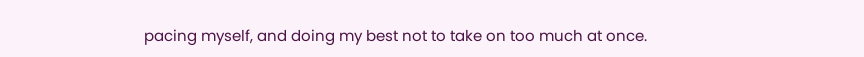pacing myself, and doing my best not to take on too much at once.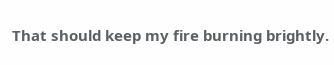That should keep my fire burning brightly.